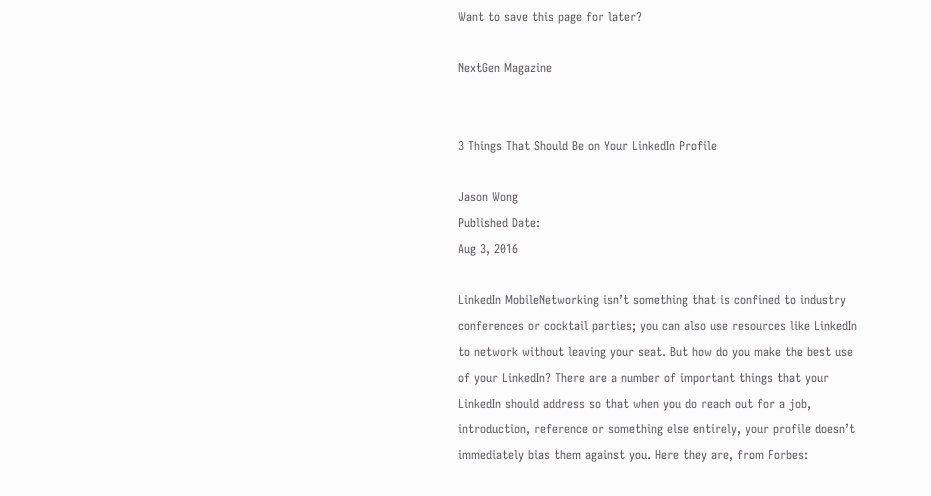Want to save this page for later?

NextGen Magazine


3 Things That Should Be on Your LinkedIn Profile

Jason Wong
Published Date:
Aug 3, 2016

LinkedIn MobileNetworking isn’t something that is confined to industry conferences or cocktail parties; you can also use resources like LinkedIn to network without leaving your seat. But how do you make the best use of your LinkedIn? There are a number of important things that your LinkedIn should address so that when you do reach out for a job, introduction, reference or something else entirely, your profile doesn’t immediately bias them against you. Here they are, from Forbes: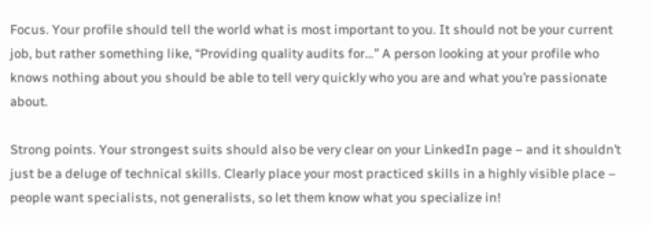Focus. Your profile should tell the world what is most important to you. It should not be your current job, but rather something like, “Providing quality audits for…” A person looking at your profile who knows nothing about you should be able to tell very quickly who you are and what you’re passionate about.

Strong points. Your strongest suits should also be very clear on your LinkedIn page – and it shouldn’t just be a deluge of technical skills. Clearly place your most practiced skills in a highly visible place – people want specialists, not generalists, so let them know what you specialize in!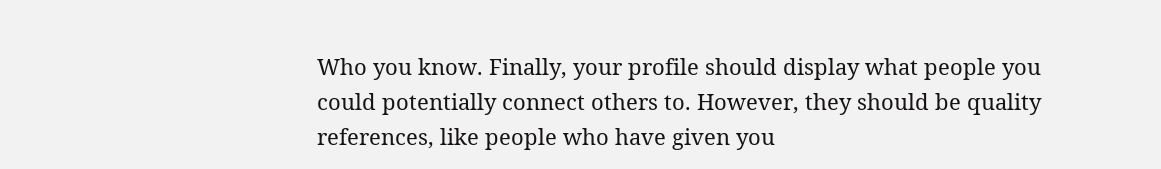Who you know. Finally, your profile should display what people you could potentially connect others to. However, they should be quality references, like people who have given you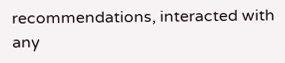recommendations, interacted with any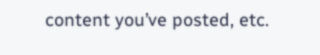content you’ve posted, etc.